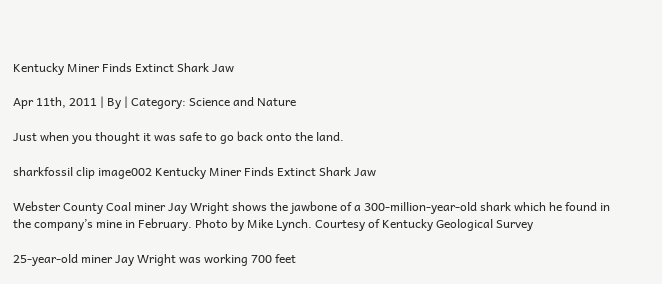Kentucky Miner Finds Extinct Shark Jaw

Apr 11th, 2011 | By | Category: Science and Nature

Just when you thought it was safe to go back onto the land.

sharkfossil clip image002 Kentucky Miner Finds Extinct Shark Jaw

Webster County Coal miner Jay Wright shows the jawbone of a 300-million-year-old shark which he found in the company’s mine in February. Photo by Mike Lynch. Courtesy of Kentucky Geological Survey

25-year-old miner Jay Wright was working 700 feet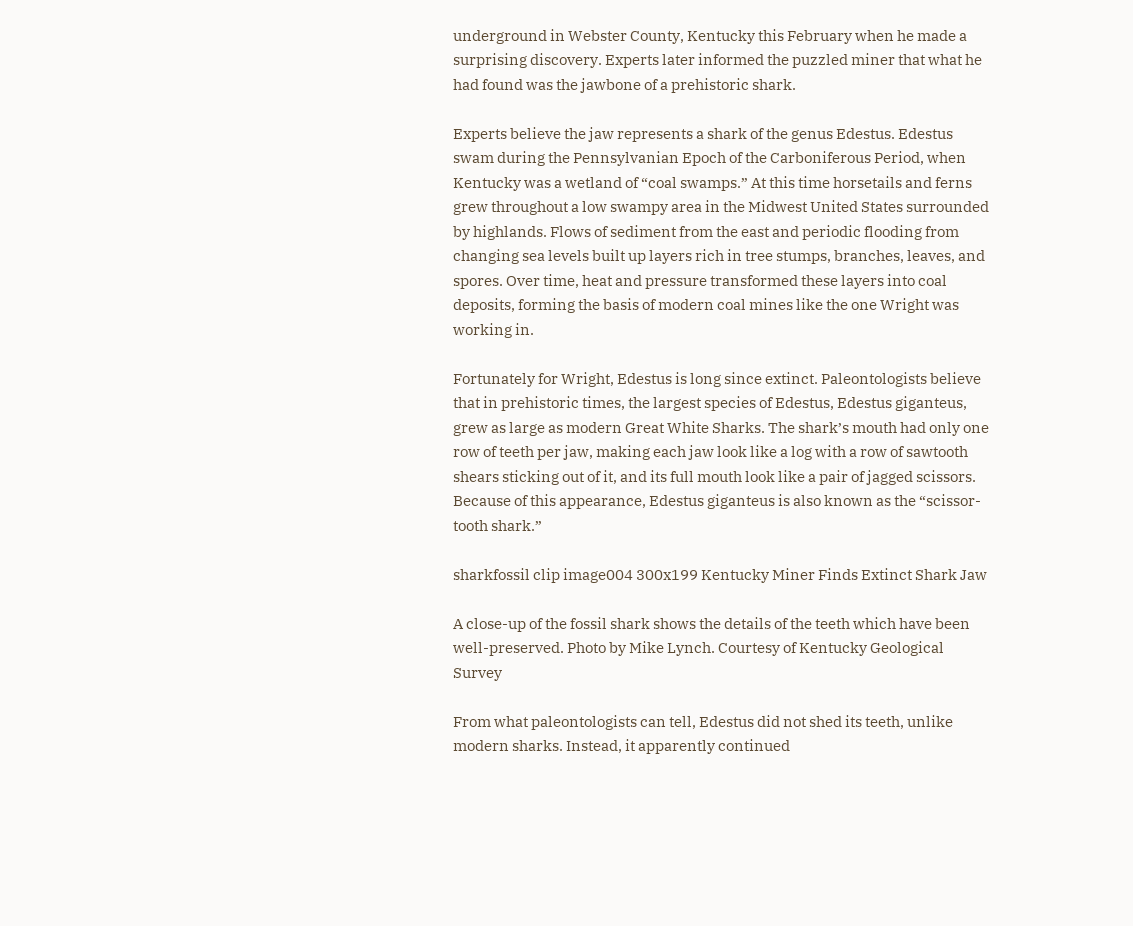underground in Webster County, Kentucky this February when he made a surprising discovery. Experts later informed the puzzled miner that what he had found was the jawbone of a prehistoric shark.

Experts believe the jaw represents a shark of the genus Edestus. Edestus swam during the Pennsylvanian Epoch of the Carboniferous Period, when Kentucky was a wetland of “coal swamps.” At this time horsetails and ferns grew throughout a low swampy area in the Midwest United States surrounded by highlands. Flows of sediment from the east and periodic flooding from changing sea levels built up layers rich in tree stumps, branches, leaves, and spores. Over time, heat and pressure transformed these layers into coal deposits, forming the basis of modern coal mines like the one Wright was working in.

Fortunately for Wright, Edestus is long since extinct. Paleontologists believe that in prehistoric times, the largest species of Edestus, Edestus giganteus, grew as large as modern Great White Sharks. The shark’s mouth had only one row of teeth per jaw, making each jaw look like a log with a row of sawtooth shears sticking out of it, and its full mouth look like a pair of jagged scissors. Because of this appearance, Edestus giganteus is also known as the “scissor-tooth shark.”

sharkfossil clip image004 300x199 Kentucky Miner Finds Extinct Shark Jaw

A close-up of the fossil shark shows the details of the teeth which have been well-preserved. Photo by Mike Lynch. Courtesy of Kentucky Geological Survey

From what paleontologists can tell, Edestus did not shed its teeth, unlike modern sharks. Instead, it apparently continued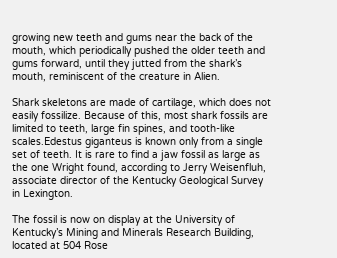growing new teeth and gums near the back of the mouth, which periodically pushed the older teeth and gums forward, until they jutted from the shark’s mouth, reminiscent of the creature in Alien.

Shark skeletons are made of cartilage, which does not easily fossilize. Because of this, most shark fossils are limited to teeth, large fin spines, and tooth-like scales.Edestus giganteus is known only from a single set of teeth. It is rare to find a jaw fossil as large as the one Wright found, according to Jerry Weisenfluh, associate director of the Kentucky Geological Survey in Lexington.

The fossil is now on display at the University of Kentucky’s Mining and Minerals Research Building, located at 504 Rose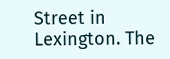Street in Lexington. The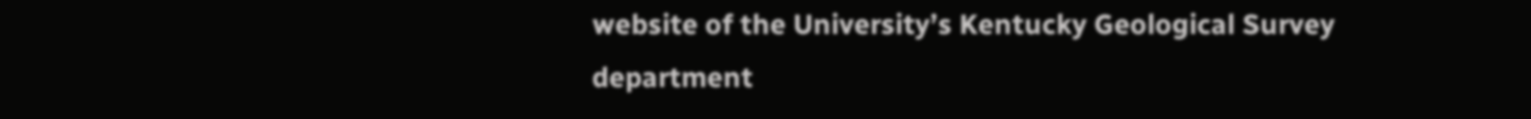website of the University’s Kentucky Geological Survey department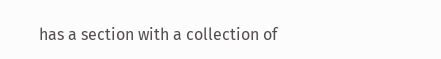has a section with a collection of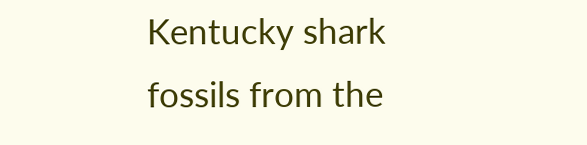Kentucky shark fossils from the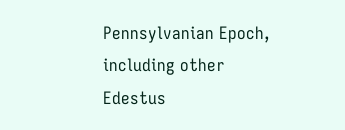Pennsylvanian Epoch, including other Edestus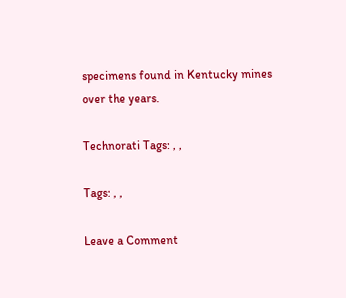specimens found in Kentucky mines over the years.

Technorati Tags: , ,

Tags: , ,

Leave a Comment